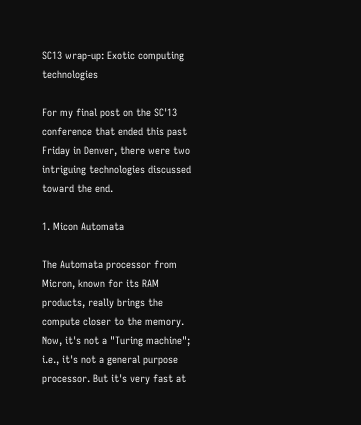SC13 wrap-up: Exotic computing technologies

For my final post on the SC'13 conference that ended this past Friday in Denver, there were two intriguing technologies discussed toward the end.

1. Micon Automata

The Automata processor from Micron, known for its RAM products, really brings the compute closer to the memory. Now, it's not a "Turing machine"; i.e., it's not a general purpose processor. But it's very fast at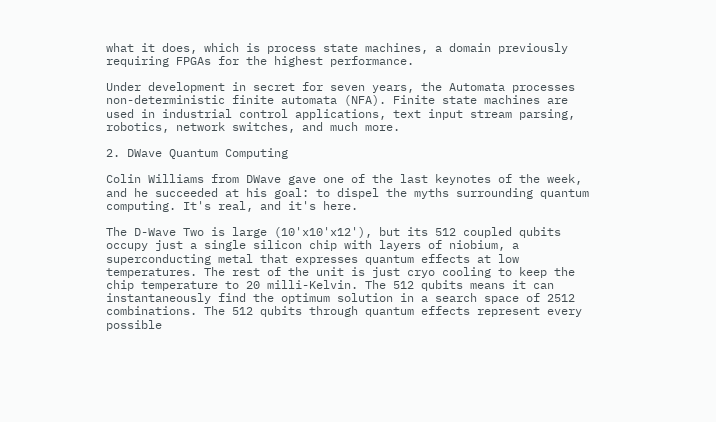what it does, which is process state machines, a domain previously requiring FPGAs for the highest performance.

Under development in secret for seven years, the Automata processes non-deterministic finite automata (NFA). Finite state machines are used in industrial control applications, text input stream parsing, robotics, network switches, and much more.

2. DWave Quantum Computing

Colin Williams from DWave gave one of the last keynotes of the week, and he succeeded at his goal: to dispel the myths surrounding quantum computing. It's real, and it's here.

The D-Wave Two is large (10'x10'x12'), but its 512 coupled qubits occupy just a single silicon chip with layers of niobium, a superconducting metal that expresses quantum effects at low temperatures. The rest of the unit is just cryo cooling to keep the chip temperature to 20 milli-Kelvin. The 512 qubits means it can instantaneously find the optimum solution in a search space of 2512 combinations. The 512 qubits through quantum effects represent every possible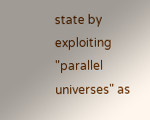state by exploiting "parallel universes" as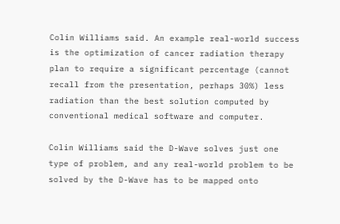Colin Williams said. An example real-world success is the optimization of cancer radiation therapy plan to require a significant percentage (cannot recall from the presentation, perhaps 30%) less radiation than the best solution computed by conventional medical software and computer.

Colin Williams said the D-Wave solves just one type of problem, and any real-world problem to be solved by the D-Wave has to be mapped onto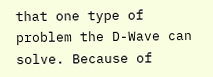that one type of problem the D-Wave can solve. Because of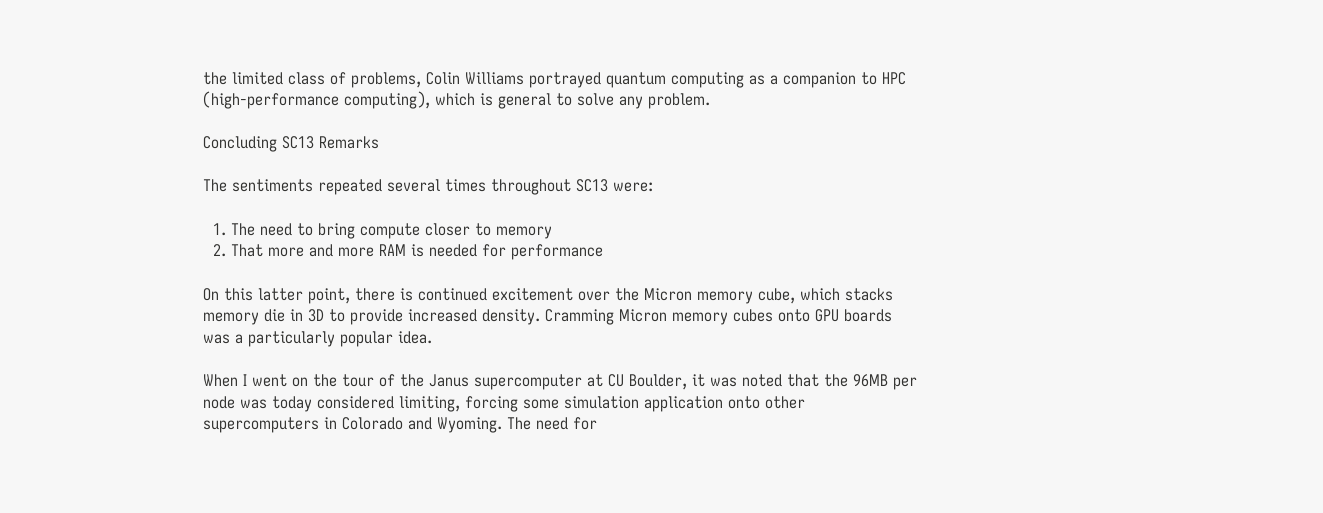the limited class of problems, Colin Williams portrayed quantum computing as a companion to HPC (high-performance computing), which is general to solve any problem.

Concluding SC13 Remarks

The sentiments repeated several times throughout SC13 were:

  1. The need to bring compute closer to memory
  2. That more and more RAM is needed for performance

On this latter point, there is continued excitement over the Micron memory cube, which stacks memory die in 3D to provide increased density. Cramming Micron memory cubes onto GPU boards was a particularly popular idea.

When I went on the tour of the Janus supercomputer at CU Boulder, it was noted that the 96MB per node was today considered limiting, forcing some simulation application onto other supercomputers in Colorado and Wyoming. The need for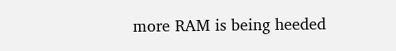more RAM is being heeded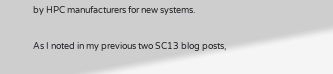by HPC manufacturers for new systems.

As I noted in my previous two SC13 blog posts,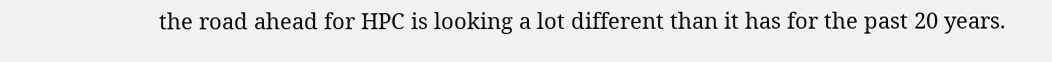the road ahead for HPC is looking a lot different than it has for the past 20 years.